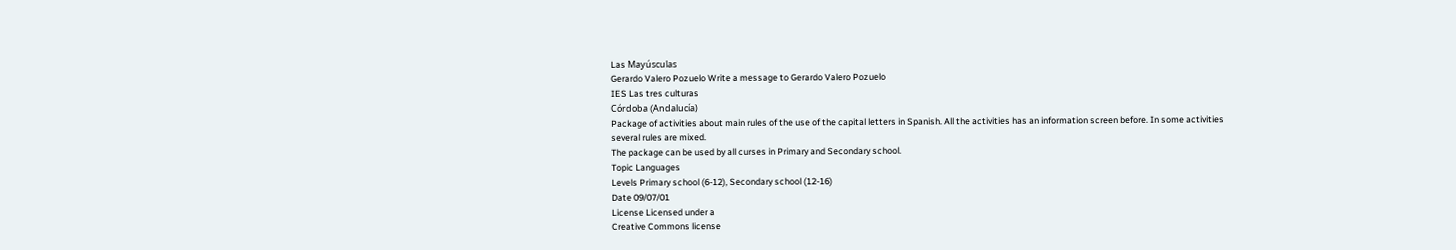Las Mayúsculas
Gerardo Valero Pozuelo Write a message to Gerardo Valero Pozuelo
IES Las tres culturas
Córdoba (Andalucía)
Package of activities about main rules of the use of the capital letters in Spanish. All the activities has an information screen before. In some activities several rules are mixed.
The package can be used by all curses in Primary and Secondary school.
Topic Languages
Levels Primary school (6-12), Secondary school (12-16)
Date 09/07/01
License Licensed under a
Creative Commons license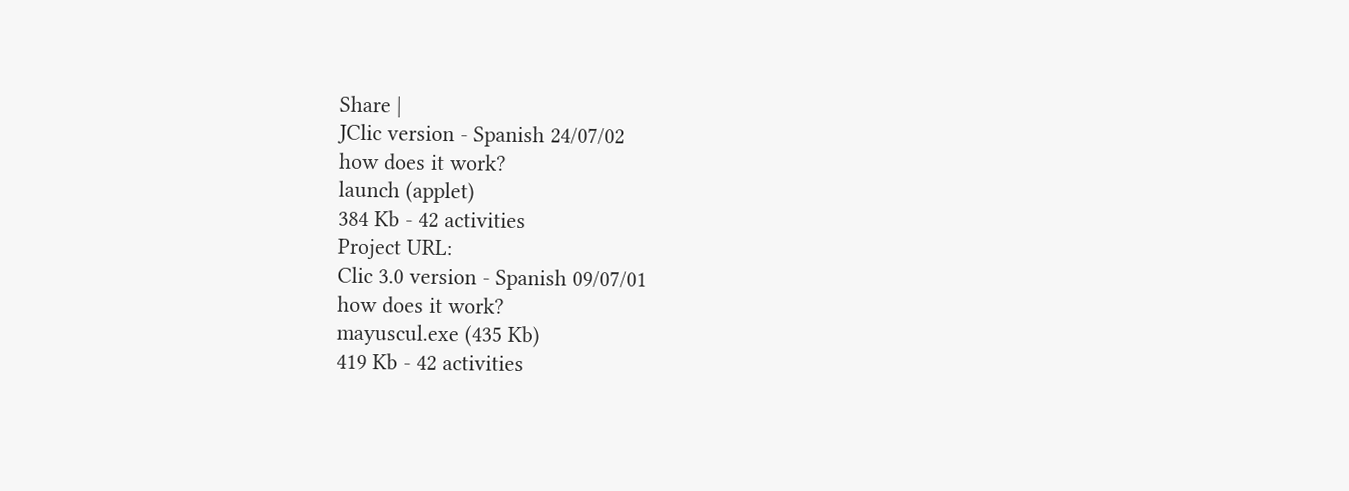Share |
JClic version - Spanish 24/07/02
how does it work?
launch (applet)
384 Kb - 42 activities
Project URL:
Clic 3.0 version - Spanish 09/07/01
how does it work?
mayuscul.exe (435 Kb)
419 Kb - 42 activities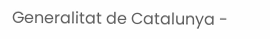Generalitat de Catalunya -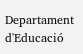Departament d'Educació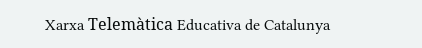Xarxa Telemàtica Educativa de Catalunya